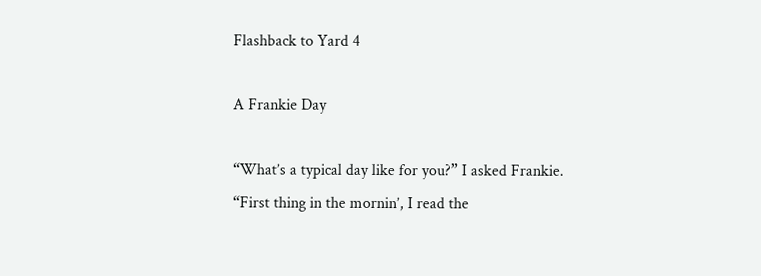Flashback to Yard 4

A Frankie Day

“What’s a typical day like for you?” I asked Frankie.
“First thing in the mornin’, I read the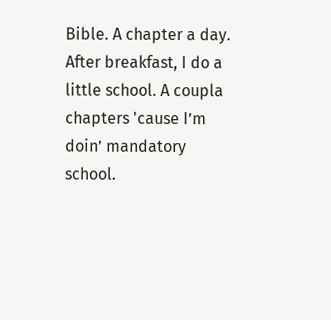Bible. A chapter a day. After breakfast, I do a little school. A coupla chapters 'cause I’m doin’ mandatory school.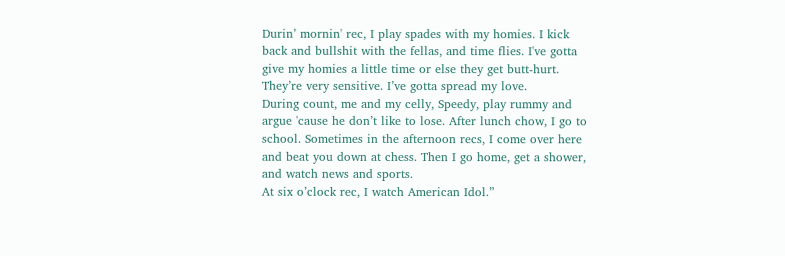Durin’ mornin' rec, I play spades with my homies. I kick back and bullshit with the fellas, and time flies. I've gotta give my homies a little time or else they get butt-hurt. They’re very sensitive. I’ve gotta spread my love.
During count, me and my celly, Speedy, play rummy and argue 'cause he don’t like to lose. After lunch chow, I go to school. Sometimes in the afternoon recs, I come over here and beat you down at chess. Then I go home, get a shower, and watch news and sports.
At six o’clock rec, I watch American Idol.”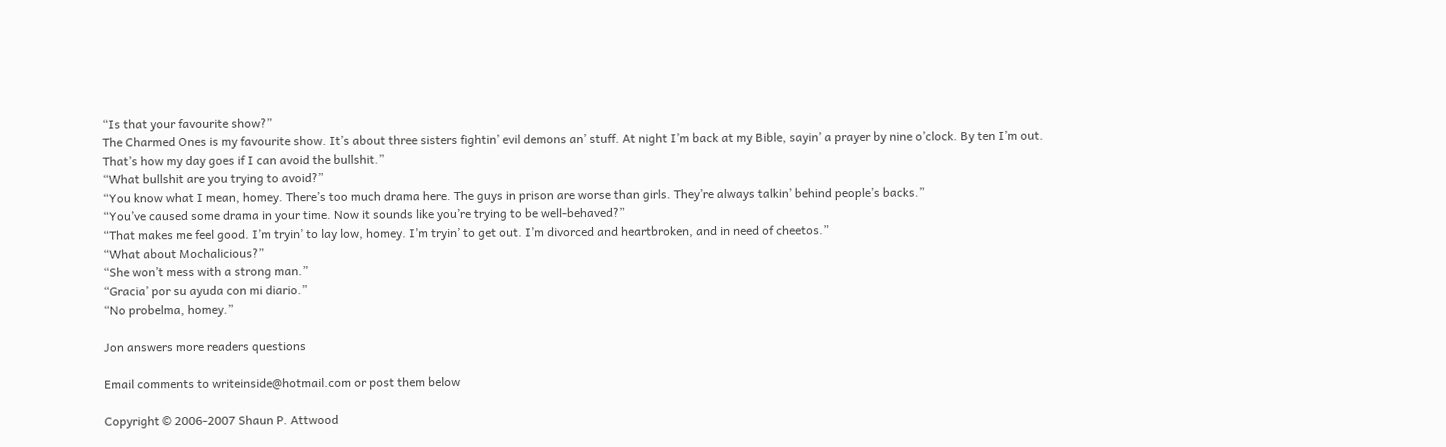“Is that your favourite show?”
The Charmed Ones is my favourite show. It’s about three sisters fightin’ evil demons an’ stuff. At night I’m back at my Bible, sayin’ a prayer by nine o’clock. By ten I’m out.
That’s how my day goes if I can avoid the bullshit.”
“What bullshit are you trying to avoid?”
“You know what I mean, homey. There’s too much drama here. The guys in prison are worse than girls. They’re always talkin’ behind people’s backs.”
“You’ve caused some drama in your time. Now it sounds like you’re trying to be well-behaved?”
“That makes me feel good. I’m tryin’ to lay low, homey. I’m tryin’ to get out. I’m divorced and heartbroken, and in need of cheetos.”
“What about Mochalicious?”
“She won’t mess with a strong man.”
“Gracia’ por su ayuda con mi diario.”
“No probelma, homey.”

Jon answers more readers questions

Email comments to writeinside@hotmail.com or post them below

Copyright © 2006-2007 Shaun P. Attwood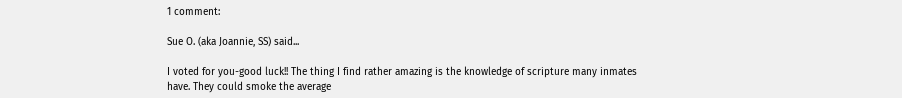1 comment:

Sue O. (aka Joannie, SS) said...

I voted for you-good luck!! The thing I find rather amazing is the knowledge of scripture many inmates have. They could smoke the average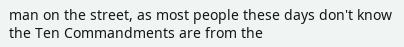man on the street, as most people these days don't know the Ten Commandments are from the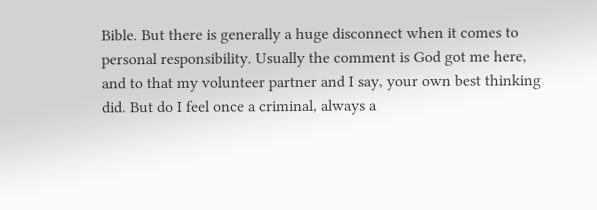Bible. But there is generally a huge disconnect when it comes to personal responsibility. Usually the comment is God got me here, and to that my volunteer partner and I say, your own best thinking did. But do I feel once a criminal, always a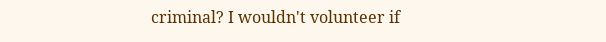criminal? I wouldn't volunteer if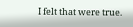I felt that were true.